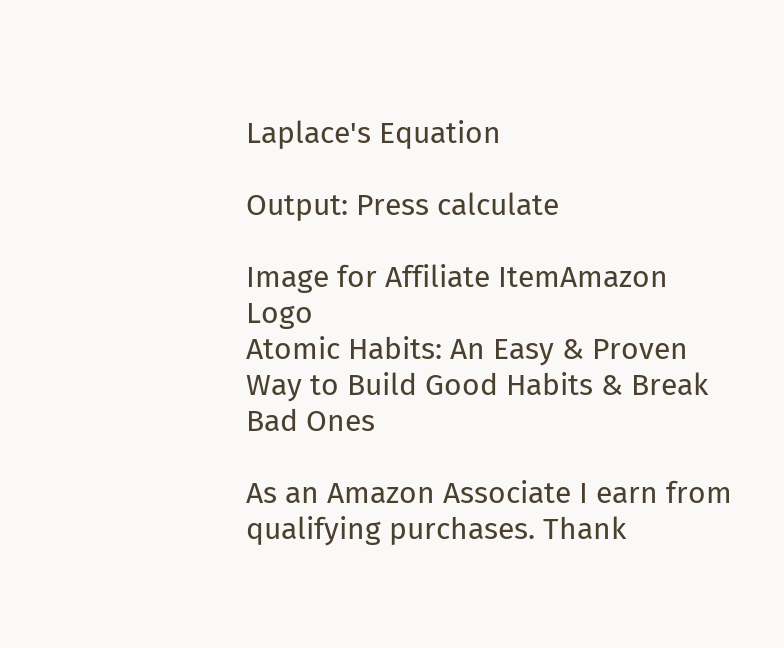Laplace's Equation

Output: Press calculate

Image for Affiliate ItemAmazon Logo
Atomic Habits: An Easy & Proven Way to Build Good Habits & Break Bad Ones

As an Amazon Associate I earn from qualifying purchases. Thank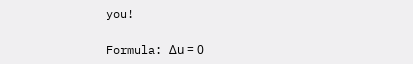you!

Formula: Δu = 0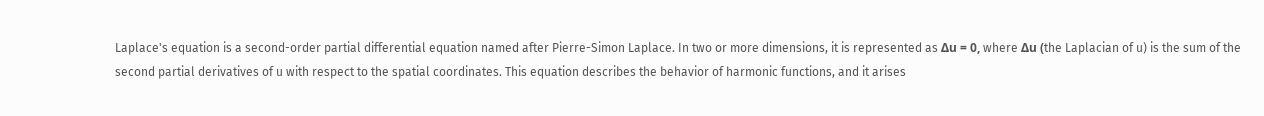Laplace's equation is a second-order partial differential equation named after Pierre-Simon Laplace. In two or more dimensions, it is represented as Δu = 0, where Δu (the Laplacian of u) is the sum of the second partial derivatives of u with respect to the spatial coordinates. This equation describes the behavior of harmonic functions, and it arises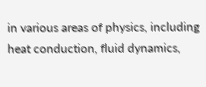in various areas of physics, including heat conduction, fluid dynamics,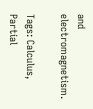and electromagnetism.

Tags: Calculus, Partial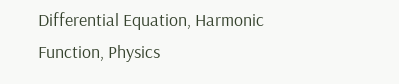Differential Equation, Harmonic Function, Physics